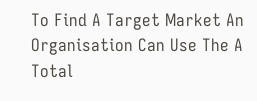To Find A Target Market An Organisation Can Use The A Total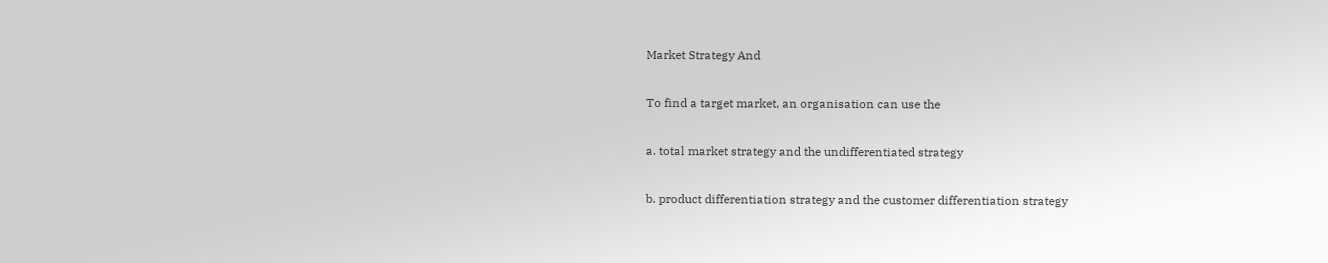Market Strategy And

To find a target market, an organisation can use the

a. total market strategy and the undifferentiated strategy

b. product differentiation strategy and the customer differentiation strategy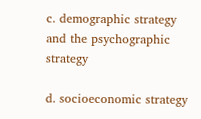c. demographic strategy and the psychographic strategy

d. socioeconomic strategy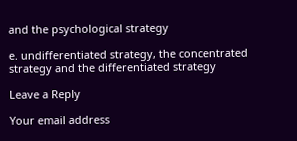and the psychological strategy

e. undifferentiated strategy, the concentrated strategy and the differentiated strategy

Leave a Reply

Your email address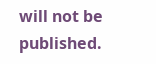will not be published.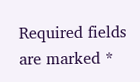Required fields are marked *